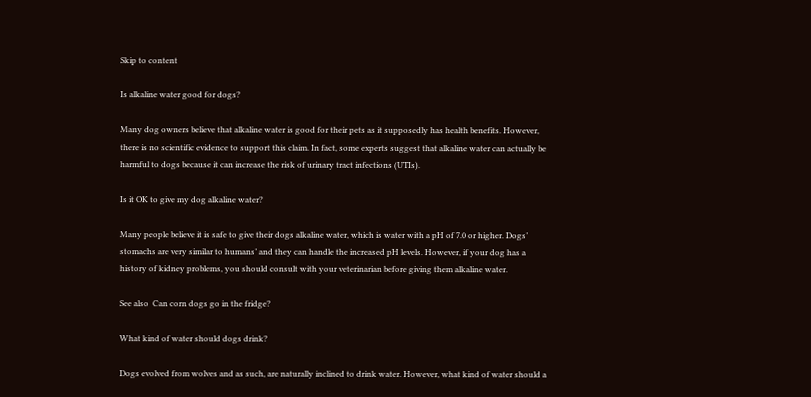Skip to content

Is alkaline water good for dogs?

Many dog owners believe that alkaline water is good for their pets as it supposedly has health benefits. However, there is no scientific evidence to support this claim. In fact, some experts suggest that alkaline water can actually be harmful to dogs because it can increase the risk of urinary tract infections (UTIs).

Is it OK to give my dog alkaline water?

Many people believe it is safe to give their dogs alkaline water, which is water with a pH of 7.0 or higher. Dogs’ stomachs are very similar to humans’ and they can handle the increased pH levels. However, if your dog has a history of kidney problems, you should consult with your veterinarian before giving them alkaline water.

See also  Can corn dogs go in the fridge?

What kind of water should dogs drink?

Dogs evolved from wolves and as such, are naturally inclined to drink water. However, what kind of water should a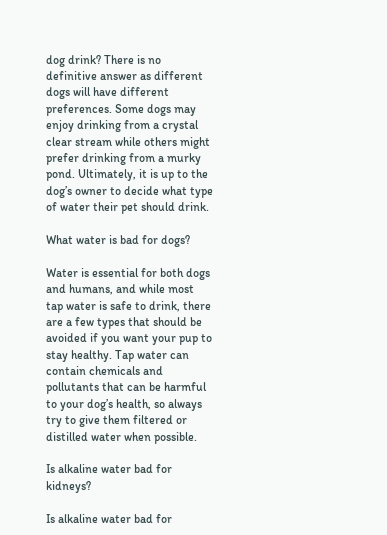dog drink? There is no definitive answer as different dogs will have different preferences. Some dogs may enjoy drinking from a crystal clear stream while others might prefer drinking from a murky pond. Ultimately, it is up to the dog’s owner to decide what type of water their pet should drink.

What water is bad for dogs?

Water is essential for both dogs and humans, and while most tap water is safe to drink, there are a few types that should be avoided if you want your pup to stay healthy. Tap water can contain chemicals and pollutants that can be harmful to your dog’s health, so always try to give them filtered or distilled water when possible.

Is alkaline water bad for kidneys?

Is alkaline water bad for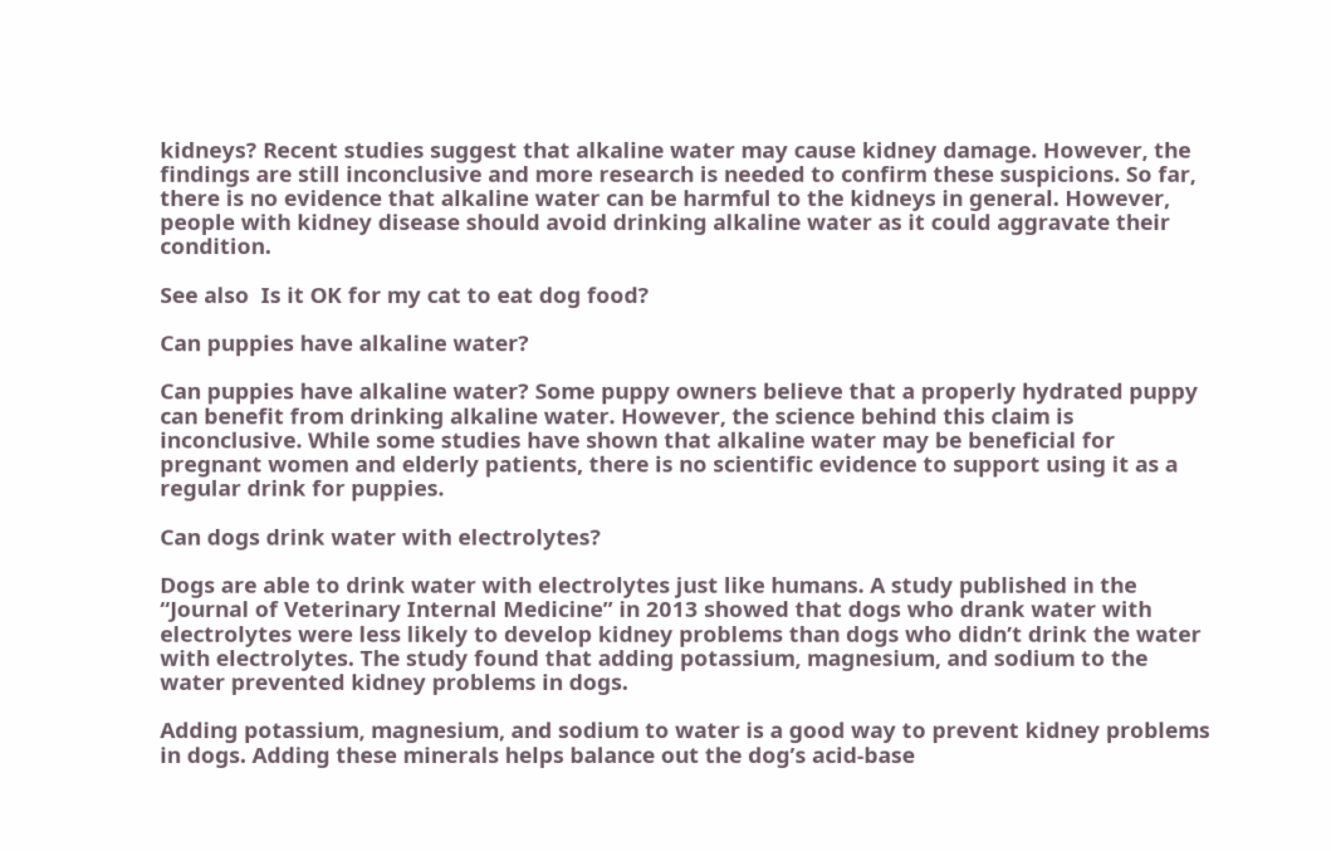kidneys? Recent studies suggest that alkaline water may cause kidney damage. However, the findings are still inconclusive and more research is needed to confirm these suspicions. So far, there is no evidence that alkaline water can be harmful to the kidneys in general. However, people with kidney disease should avoid drinking alkaline water as it could aggravate their condition.

See also  Is it OK for my cat to eat dog food?

Can puppies have alkaline water?

Can puppies have alkaline water? Some puppy owners believe that a properly hydrated puppy can benefit from drinking alkaline water. However, the science behind this claim is inconclusive. While some studies have shown that alkaline water may be beneficial for pregnant women and elderly patients, there is no scientific evidence to support using it as a regular drink for puppies.

Can dogs drink water with electrolytes?

Dogs are able to drink water with electrolytes just like humans. A study published in the “Journal of Veterinary Internal Medicine” in 2013 showed that dogs who drank water with electrolytes were less likely to develop kidney problems than dogs who didn’t drink the water with electrolytes. The study found that adding potassium, magnesium, and sodium to the water prevented kidney problems in dogs.

Adding potassium, magnesium, and sodium to water is a good way to prevent kidney problems in dogs. Adding these minerals helps balance out the dog’s acid-base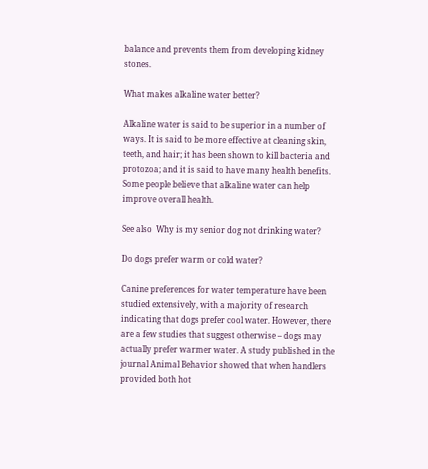balance and prevents them from developing kidney stones.

What makes alkaline water better?

Alkaline water is said to be superior in a number of ways. It is said to be more effective at cleaning skin, teeth, and hair; it has been shown to kill bacteria and protozoa; and it is said to have many health benefits. Some people believe that alkaline water can help improve overall health.

See also  Why is my senior dog not drinking water?

Do dogs prefer warm or cold water?

Canine preferences for water temperature have been studied extensively, with a majority of research indicating that dogs prefer cool water. However, there are a few studies that suggest otherwise – dogs may actually prefer warmer water. A study published in the journal Animal Behavior showed that when handlers provided both hot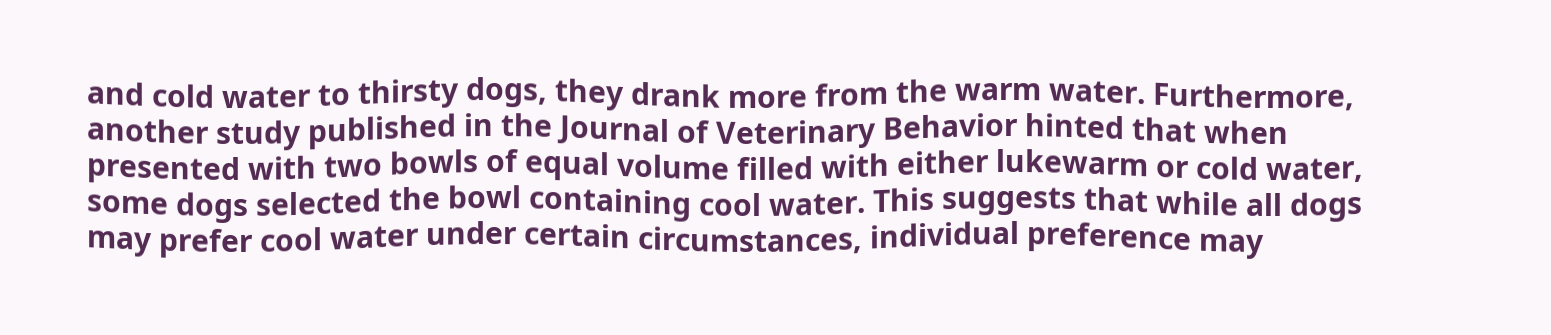and cold water to thirsty dogs, they drank more from the warm water. Furthermore, another study published in the Journal of Veterinary Behavior hinted that when presented with two bowls of equal volume filled with either lukewarm or cold water, some dogs selected the bowl containing cool water. This suggests that while all dogs may prefer cool water under certain circumstances, individual preference may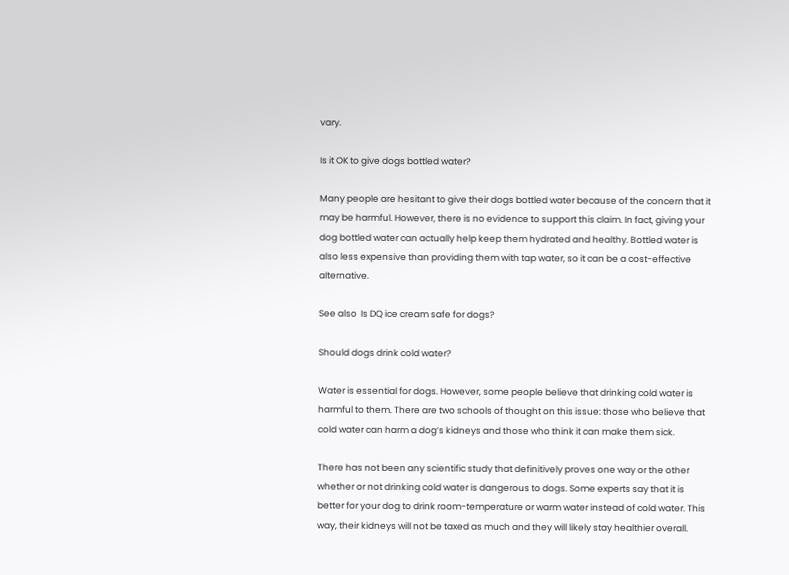vary.

Is it OK to give dogs bottled water?

Many people are hesitant to give their dogs bottled water because of the concern that it may be harmful. However, there is no evidence to support this claim. In fact, giving your dog bottled water can actually help keep them hydrated and healthy. Bottled water is also less expensive than providing them with tap water, so it can be a cost-effective alternative.

See also  Is DQ ice cream safe for dogs?

Should dogs drink cold water?

Water is essential for dogs. However, some people believe that drinking cold water is harmful to them. There are two schools of thought on this issue: those who believe that cold water can harm a dog’s kidneys and those who think it can make them sick.

There has not been any scientific study that definitively proves one way or the other whether or not drinking cold water is dangerous to dogs. Some experts say that it is better for your dog to drink room-temperature or warm water instead of cold water. This way, their kidneys will not be taxed as much and they will likely stay healthier overall.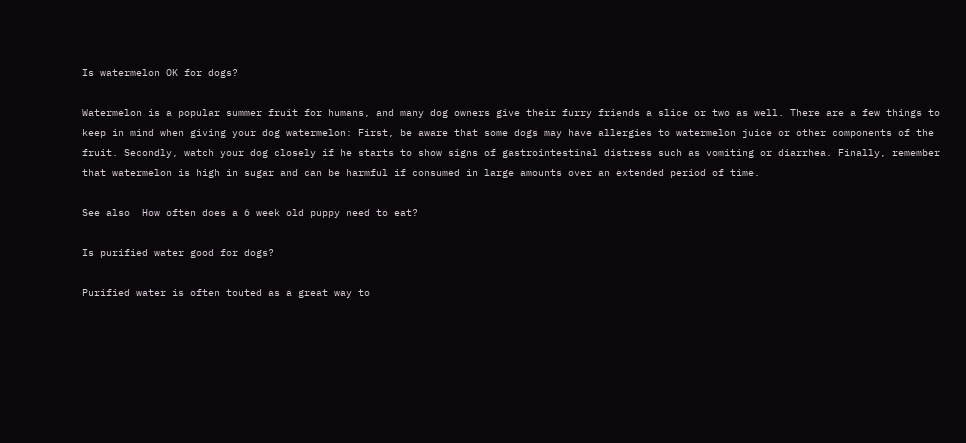Is watermelon OK for dogs?

Watermelon is a popular summer fruit for humans, and many dog owners give their furry friends a slice or two as well. There are a few things to keep in mind when giving your dog watermelon: First, be aware that some dogs may have allergies to watermelon juice or other components of the fruit. Secondly, watch your dog closely if he starts to show signs of gastrointestinal distress such as vomiting or diarrhea. Finally, remember that watermelon is high in sugar and can be harmful if consumed in large amounts over an extended period of time.

See also  How often does a 6 week old puppy need to eat?

Is purified water good for dogs?

Purified water is often touted as a great way to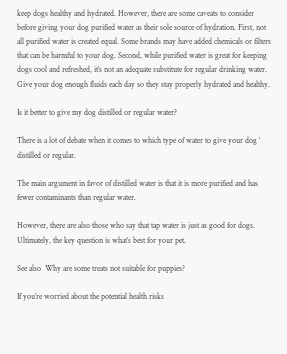keep dogs healthy and hydrated. However, there are some caveats to consider before giving your dog purified water as their sole source of hydration. First, not all purified water is created equal. Some brands may have added chemicals or filters that can be harmful to your dog. Second, while purified water is great for keeping dogs cool and refreshed, it’s not an adequate substitute for regular drinking water. Give your dog enough fluids each day so they stay properly hydrated and healthy.

Is it better to give my dog distilled or regular water?

There is a lot of debate when it comes to which type of water to give your dog ‘ distilled or regular.

The main argument in favor of distilled water is that it is more purified and has fewer contaminants than regular water.

However, there are also those who say that tap water is just as good for dogs. Ultimately, the key question is what’s best for your pet.

See also  Why are some treats not suitable for puppies?

If you’re worried about the potential health risks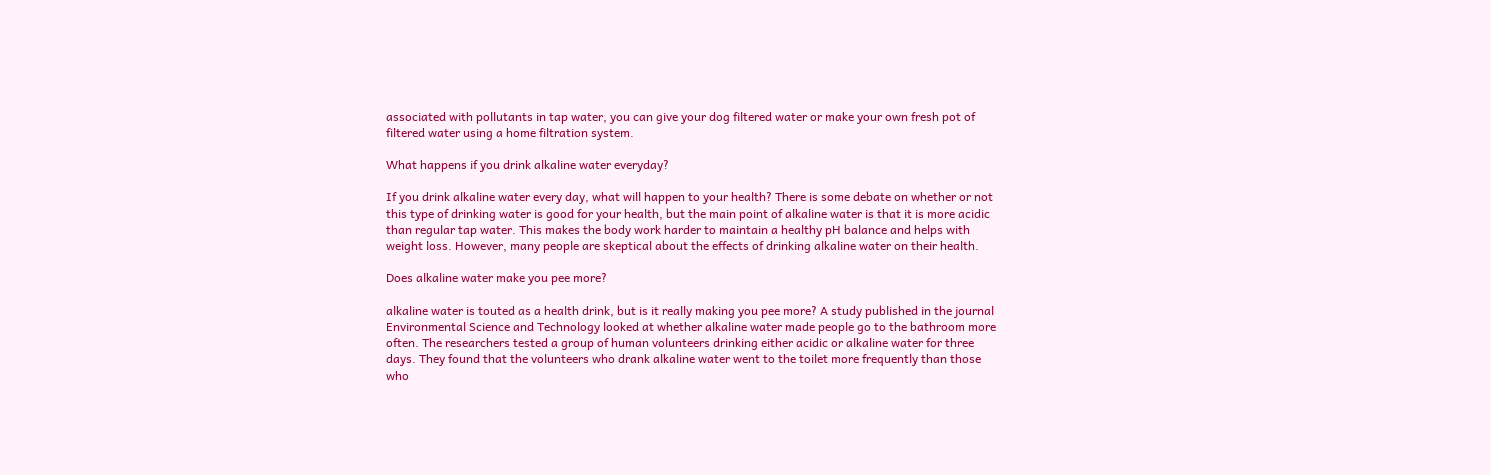associated with pollutants in tap water, you can give your dog filtered water or make your own fresh pot of filtered water using a home filtration system.

What happens if you drink alkaline water everyday?

If you drink alkaline water every day, what will happen to your health? There is some debate on whether or not this type of drinking water is good for your health, but the main point of alkaline water is that it is more acidic than regular tap water. This makes the body work harder to maintain a healthy pH balance and helps with weight loss. However, many people are skeptical about the effects of drinking alkaline water on their health.

Does alkaline water make you pee more?

alkaline water is touted as a health drink, but is it really making you pee more? A study published in the journal Environmental Science and Technology looked at whether alkaline water made people go to the bathroom more often. The researchers tested a group of human volunteers drinking either acidic or alkaline water for three days. They found that the volunteers who drank alkaline water went to the toilet more frequently than those who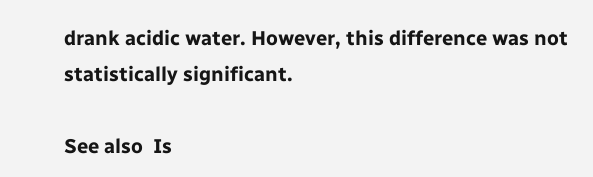drank acidic water. However, this difference was not statistically significant.

See also  Is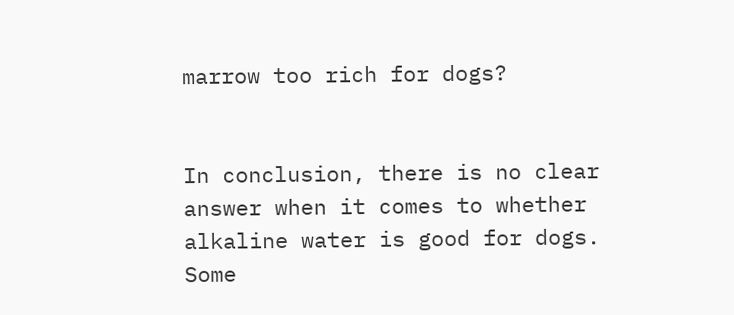marrow too rich for dogs?


In conclusion, there is no clear answer when it comes to whether alkaline water is good for dogs. Some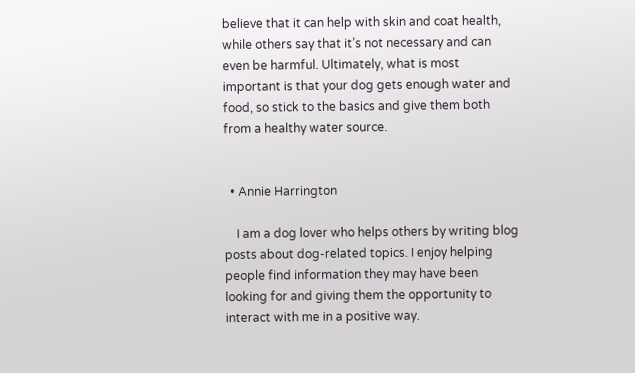believe that it can help with skin and coat health, while others say that it’s not necessary and can even be harmful. Ultimately, what is most important is that your dog gets enough water and food, so stick to the basics and give them both from a healthy water source.


  • Annie Harrington

    I am a dog lover who helps others by writing blog posts about dog-related topics. I enjoy helping people find information they may have been looking for and giving them the opportunity to interact with me in a positive way.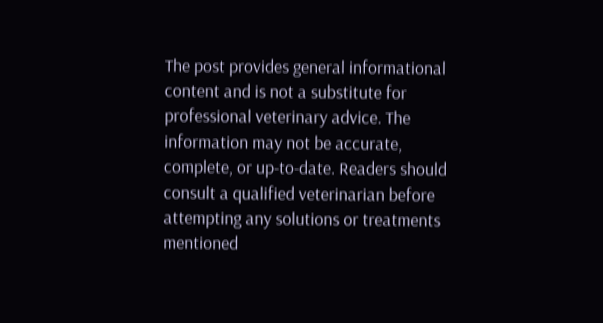The post provides general informational content and is not a substitute for professional veterinary advice. The information may not be accurate, complete, or up-to-date. Readers should consult a qualified veterinarian before attempting any solutions or treatments mentioned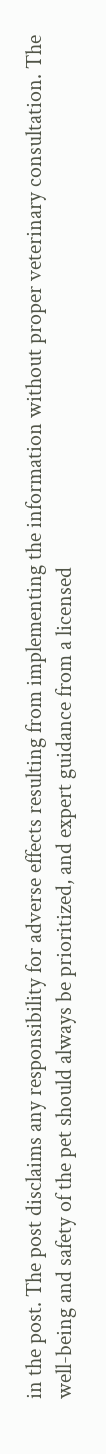in the post. The post disclaims any responsibility for adverse effects resulting from implementing the information without proper veterinary consultation. The well-being and safety of the pet should always be prioritized, and expert guidance from a licensed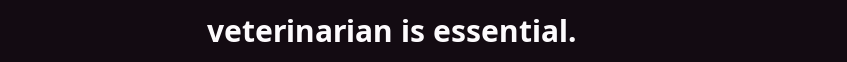veterinarian is essential.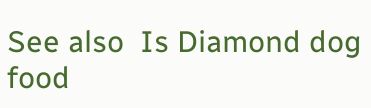See also  Is Diamond dog food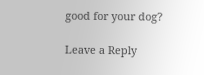good for your dog?

Leave a Reply